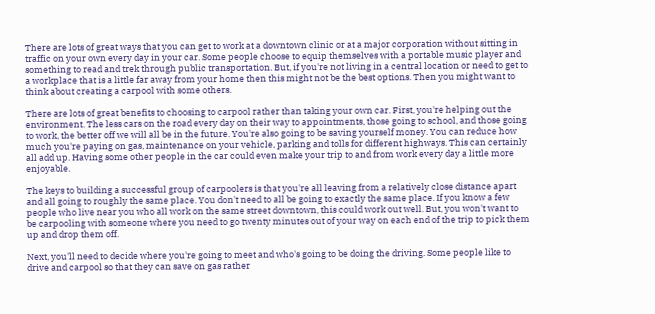There are lots of great ways that you can get to work at a downtown clinic or at a major corporation without sitting in traffic on your own every day in your car. Some people choose to equip themselves with a portable music player and something to read and trek through public transportation. But, if you're not living in a central location or need to get to a workplace that is a little far away from your home then this might not be the best options. Then you might want to think about creating a carpool with some others.

There are lots of great benefits to choosing to carpool rather than taking your own car. First, you're helping out the environment. The less cars on the road every day on their way to appointments, those going to school, and those going to work, the better off we will all be in the future. You're also going to be saving yourself money. You can reduce how much you're paying on gas, maintenance on your vehicle, parking and tolls for different highways. This can certainly all add up. Having some other people in the car could even make your trip to and from work every day a little more enjoyable.

The keys to building a successful group of carpoolers is that you're all leaving from a relatively close distance apart and all going to roughly the same place. You don't need to all be going to exactly the same place. If you know a few people who live near you who all work on the same street downtown, this could work out well. But, you won't want to be carpooling with someone where you need to go twenty minutes out of your way on each end of the trip to pick them up and drop them off.

Next, you'll need to decide where you're going to meet and who's going to be doing the driving. Some people like to drive and carpool so that they can save on gas rather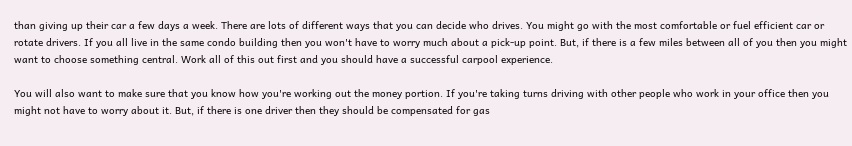than giving up their car a few days a week. There are lots of different ways that you can decide who drives. You might go with the most comfortable or fuel efficient car or rotate drivers. If you all live in the same condo building then you won't have to worry much about a pick-up point. But, if there is a few miles between all of you then you might want to choose something central. Work all of this out first and you should have a successful carpool experience.

You will also want to make sure that you know how you're working out the money portion. If you're taking turns driving with other people who work in your office then you might not have to worry about it. But, if there is one driver then they should be compensated for gas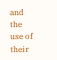and the use of their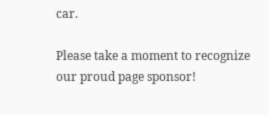car.

Please take a moment to recognize our proud page sponsor!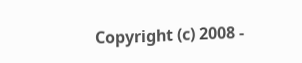Copyright (c) 2008 -